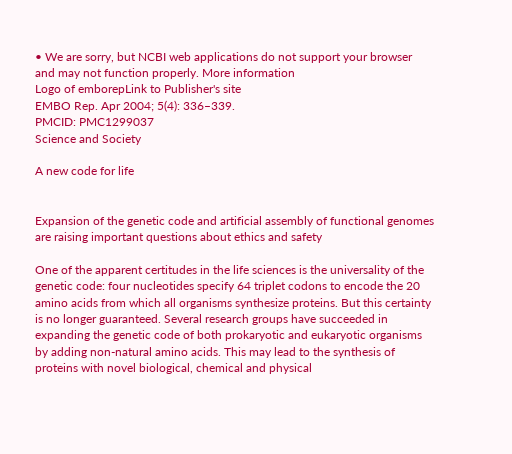• We are sorry, but NCBI web applications do not support your browser and may not function properly. More information
Logo of emborepLink to Publisher's site
EMBO Rep. Apr 2004; 5(4): 336–339.
PMCID: PMC1299037
Science and Society

A new code for life


Expansion of the genetic code and artificial assembly of functional genomes are raising important questions about ethics and safety

One of the apparent certitudes in the life sciences is the universality of the genetic code: four nucleotides specify 64 triplet codons to encode the 20 amino acids from which all organisms synthesize proteins. But this certainty is no longer guaranteed. Several research groups have succeeded in expanding the genetic code of both prokaryotic and eukaryotic organisms by adding non-natural amino acids. This may lead to the synthesis of proteins with novel biological, chemical and physical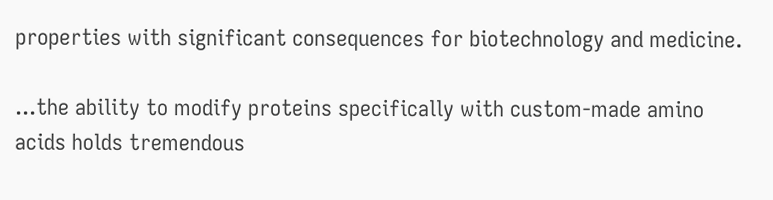properties with significant consequences for biotechnology and medicine.

...the ability to modify proteins specifically with custom-made amino acids holds tremendous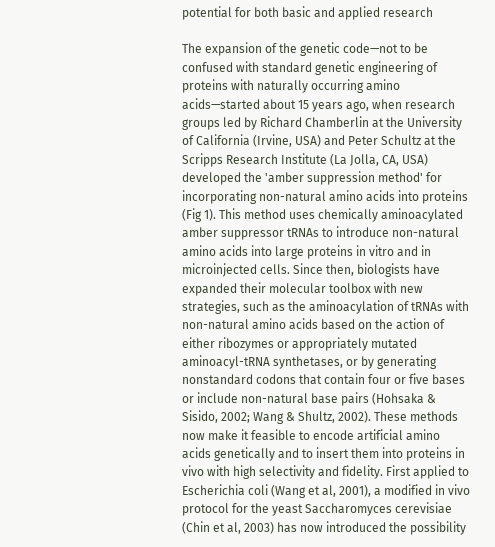potential for both basic and applied research

The expansion of the genetic code—not to be confused with standard genetic engineering of proteins with naturally occurring amino acids—started about 15 years ago, when research groups led by Richard Chamberlin at the University of California (Irvine, USA) and Peter Schultz at the Scripps Research Institute (La Jolla, CA, USA) developed the 'amber suppression method' for incorporating non-natural amino acids into proteins (Fig 1). This method uses chemically aminoacylated amber suppressor tRNAs to introduce non-natural amino acids into large proteins in vitro and in microinjected cells. Since then, biologists have expanded their molecular toolbox with new strategies, such as the aminoacylation of tRNAs with non-natural amino acids based on the action of either ribozymes or appropriately mutated aminoacyl-tRNA synthetases, or by generating nonstandard codons that contain four or five bases or include non-natural base pairs (Hohsaka & Sisido, 2002; Wang & Shultz, 2002). These methods now make it feasible to encode artificial amino acids genetically and to insert them into proteins in vivo with high selectivity and fidelity. First applied to Escherichia coli (Wang et al, 2001), a modified in vivo protocol for the yeast Saccharomyces cerevisiae (Chin et al, 2003) has now introduced the possibility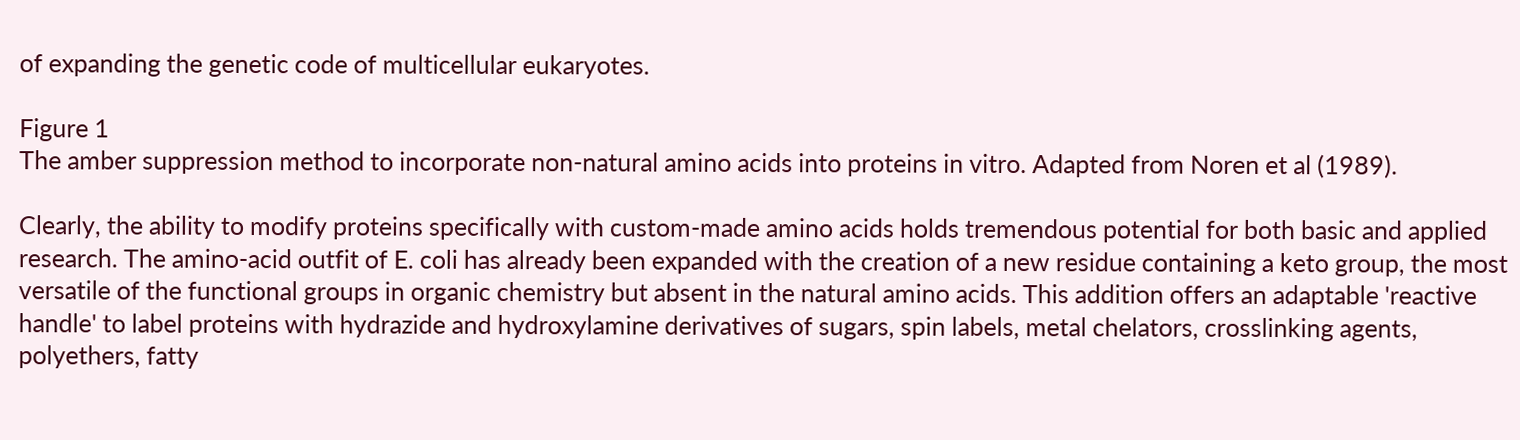of expanding the genetic code of multicellular eukaryotes.

Figure 1
The amber suppression method to incorporate non-natural amino acids into proteins in vitro. Adapted from Noren et al (1989).

Clearly, the ability to modify proteins specifically with custom-made amino acids holds tremendous potential for both basic and applied research. The amino-acid outfit of E. coli has already been expanded with the creation of a new residue containing a keto group, the most versatile of the functional groups in organic chemistry but absent in the natural amino acids. This addition offers an adaptable 'reactive handle' to label proteins with hydrazide and hydroxylamine derivatives of sugars, spin labels, metal chelators, crosslinking agents, polyethers, fatty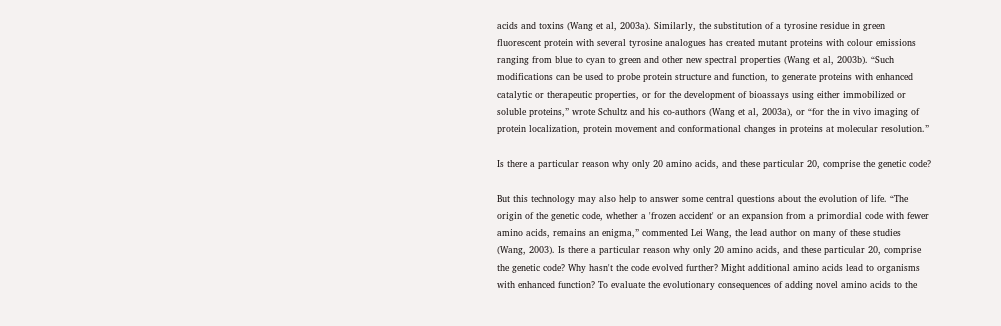acids and toxins (Wang et al, 2003a). Similarly, the substitution of a tyrosine residue in green fluorescent protein with several tyrosine analogues has created mutant proteins with colour emissions ranging from blue to cyan to green and other new spectral properties (Wang et al, 2003b). “Such modifications can be used to probe protein structure and function, to generate proteins with enhanced catalytic or therapeutic properties, or for the development of bioassays using either immobilized or soluble proteins,” wrote Schultz and his co-authors (Wang et al, 2003a), or “for the in vivo imaging of protein localization, protein movement and conformational changes in proteins at molecular resolution.”

Is there a particular reason why only 20 amino acids, and these particular 20, comprise the genetic code?

But this technology may also help to answer some central questions about the evolution of life. “The origin of the genetic code, whether a 'frozen accident' or an expansion from a primordial code with fewer amino acids, remains an enigma,” commented Lei Wang, the lead author on many of these studies (Wang, 2003). Is there a particular reason why only 20 amino acids, and these particular 20, comprise the genetic code? Why hasn't the code evolved further? Might additional amino acids lead to organisms with enhanced function? To evaluate the evolutionary consequences of adding novel amino acids to the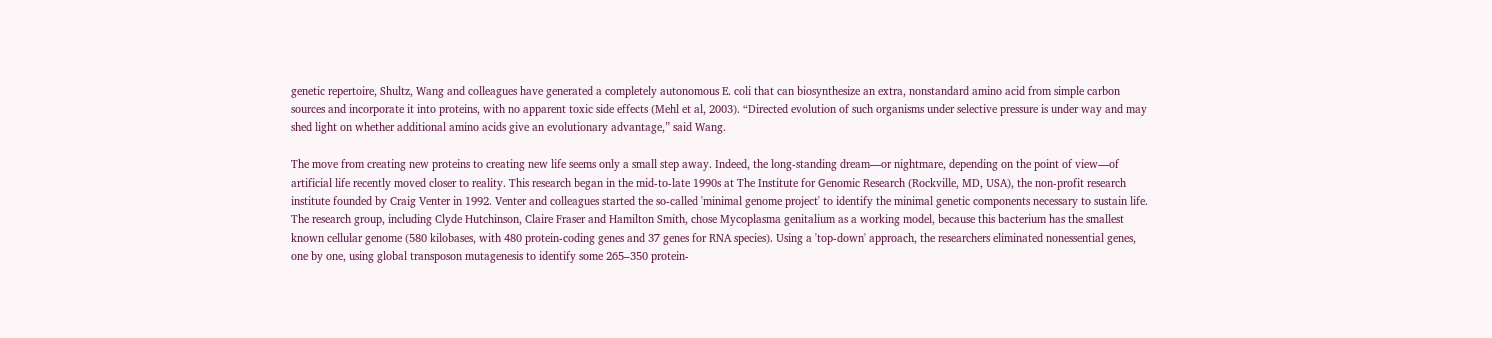genetic repertoire, Shultz, Wang and colleagues have generated a completely autonomous E. coli that can biosynthesize an extra, nonstandard amino acid from simple carbon sources and incorporate it into proteins, with no apparent toxic side effects (Mehl et al, 2003). “Directed evolution of such organisms under selective pressure is under way and may shed light on whether additional amino acids give an evolutionary advantage,” said Wang.

The move from creating new proteins to creating new life seems only a small step away. Indeed, the long-standing dream—or nightmare, depending on the point of view—of artificial life recently moved closer to reality. This research began in the mid-to-late 1990s at The Institute for Genomic Research (Rockville, MD, USA), the non-profit research institute founded by Craig Venter in 1992. Venter and colleagues started the so-called 'minimal genome project' to identify the minimal genetic components necessary to sustain life. The research group, including Clyde Hutchinson, Claire Fraser and Hamilton Smith, chose Mycoplasma genitalium as a working model, because this bacterium has the smallest known cellular genome (580 kilobases, with 480 protein-coding genes and 37 genes for RNA species). Using a 'top-down' approach, the researchers eliminated nonessential genes, one by one, using global transposon mutagenesis to identify some 265–350 protein-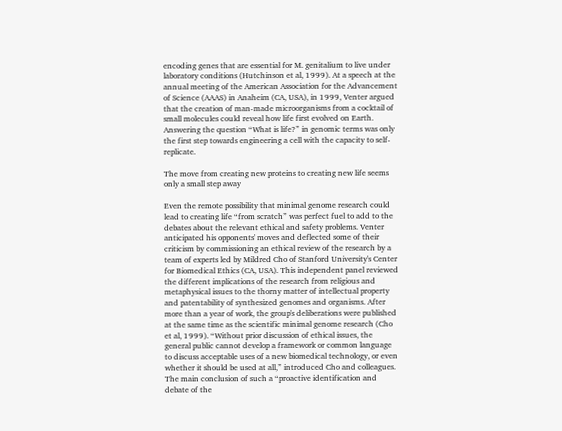encoding genes that are essential for M. genitalium to live under laboratory conditions (Hutchinson et al, 1999). At a speech at the annual meeting of the American Association for the Advancement of Science (AAAS) in Anaheim (CA, USA), in 1999, Venter argued that the creation of man-made microorganisms from a cocktail of small molecules could reveal how life first evolved on Earth. Answering the question “What is life?” in genomic terms was only the first step towards engineering a cell with the capacity to self-replicate.

The move from creating new proteins to creating new life seems only a small step away

Even the remote possibility that minimal genome research could lead to creating life “from scratch” was perfect fuel to add to the debates about the relevant ethical and safety problems. Venter anticipated his opponents' moves and deflected some of their criticism by commissioning an ethical review of the research by a team of experts led by Mildred Cho of Stanford University's Center for Biomedical Ethics (CA, USA). This independent panel reviewed the different implications of the research from religious and metaphysical issues to the thorny matter of intellectual property and patentability of synthesized genomes and organisms. After more than a year of work, the group's deliberations were published at the same time as the scientific minimal genome research (Cho et al, 1999). “Without prior discussion of ethical issues, the general public cannot develop a framework or common language to discuss acceptable uses of a new biomedical technology, or even whether it should be used at all,” introduced Cho and colleagues. The main conclusion of such a “proactive identification and debate of the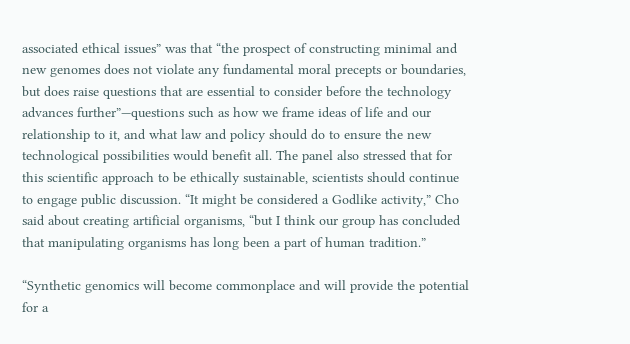associated ethical issues” was that “the prospect of constructing minimal and new genomes does not violate any fundamental moral precepts or boundaries, but does raise questions that are essential to consider before the technology advances further”—questions such as how we frame ideas of life and our relationship to it, and what law and policy should do to ensure the new technological possibilities would benefit all. The panel also stressed that for this scientific approach to be ethically sustainable, scientists should continue to engage public discussion. “It might be considered a Godlike activity,” Cho said about creating artificial organisms, “but I think our group has concluded that manipulating organisms has long been a part of human tradition.”

“Synthetic genomics will become commonplace and will provide the potential for a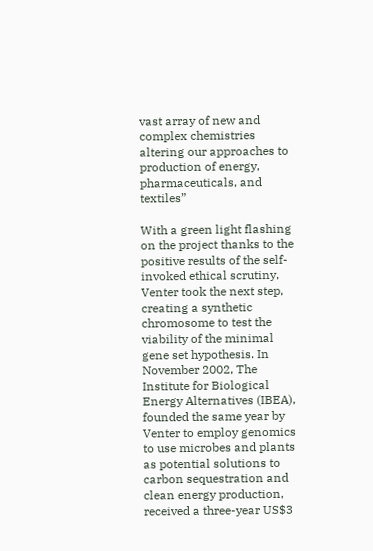vast array of new and complex chemistries altering our approaches to production of energy, pharmaceuticals, and textiles”

With a green light flashing on the project thanks to the positive results of the self-invoked ethical scrutiny, Venter took the next step, creating a synthetic chromosome to test the viability of the minimal gene set hypothesis. In November 2002, The Institute for Biological Energy Alternatives (IBEA), founded the same year by Venter to employ genomics to use microbes and plants as potential solutions to carbon sequestration and clean energy production, received a three-year US$3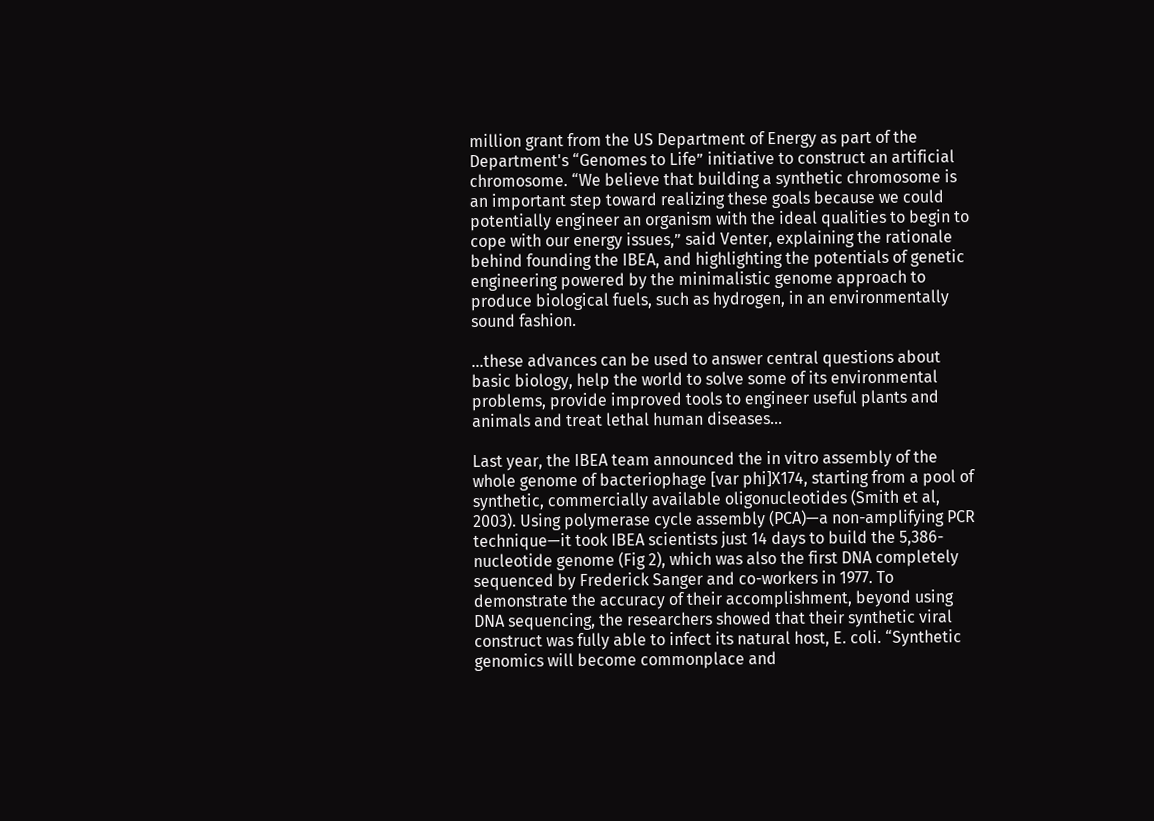million grant from the US Department of Energy as part of the Department's “Genomes to Life” initiative to construct an artificial chromosome. “We believe that building a synthetic chromosome is an important step toward realizing these goals because we could potentially engineer an organism with the ideal qualities to begin to cope with our energy issues,” said Venter, explaining the rationale behind founding the IBEA, and highlighting the potentials of genetic engineering powered by the minimalistic genome approach to produce biological fuels, such as hydrogen, in an environmentally sound fashion.

...these advances can be used to answer central questions about basic biology, help the world to solve some of its environmental problems, provide improved tools to engineer useful plants and animals and treat lethal human diseases...

Last year, the IBEA team announced the in vitro assembly of the whole genome of bacteriophage [var phi]X174, starting from a pool of synthetic, commercially available oligonucleotides (Smith et al, 2003). Using polymerase cycle assembly (PCA)—a non-amplifying PCR technique—it took IBEA scientists just 14 days to build the 5,386-nucleotide genome (Fig 2), which was also the first DNA completely sequenced by Frederick Sanger and co-workers in 1977. To demonstrate the accuracy of their accomplishment, beyond using DNA sequencing, the researchers showed that their synthetic viral construct was fully able to infect its natural host, E. coli. “Synthetic genomics will become commonplace and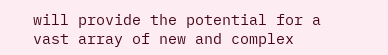will provide the potential for a vast array of new and complex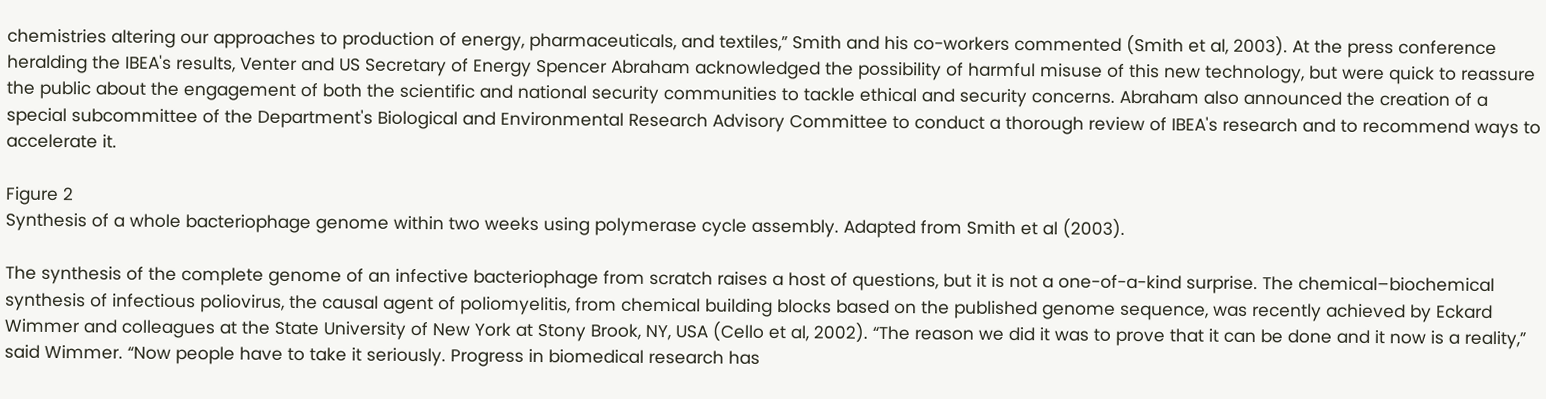chemistries altering our approaches to production of energy, pharmaceuticals, and textiles,” Smith and his co-workers commented (Smith et al, 2003). At the press conference heralding the IBEA's results, Venter and US Secretary of Energy Spencer Abraham acknowledged the possibility of harmful misuse of this new technology, but were quick to reassure the public about the engagement of both the scientific and national security communities to tackle ethical and security concerns. Abraham also announced the creation of a special subcommittee of the Department's Biological and Environmental Research Advisory Committee to conduct a thorough review of IBEA's research and to recommend ways to accelerate it.

Figure 2
Synthesis of a whole bacteriophage genome within two weeks using polymerase cycle assembly. Adapted from Smith et al (2003).

The synthesis of the complete genome of an infective bacteriophage from scratch raises a host of questions, but it is not a one-of-a-kind surprise. The chemical–biochemical synthesis of infectious poliovirus, the causal agent of poliomyelitis, from chemical building blocks based on the published genome sequence, was recently achieved by Eckard Wimmer and colleagues at the State University of New York at Stony Brook, NY, USA (Cello et al, 2002). “The reason we did it was to prove that it can be done and it now is a reality,” said Wimmer. “Now people have to take it seriously. Progress in biomedical research has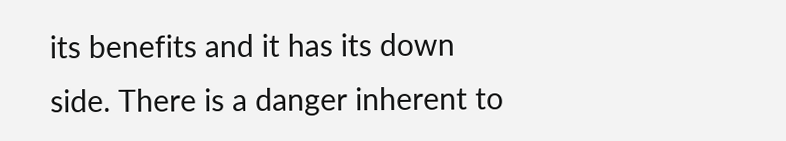its benefits and it has its down side. There is a danger inherent to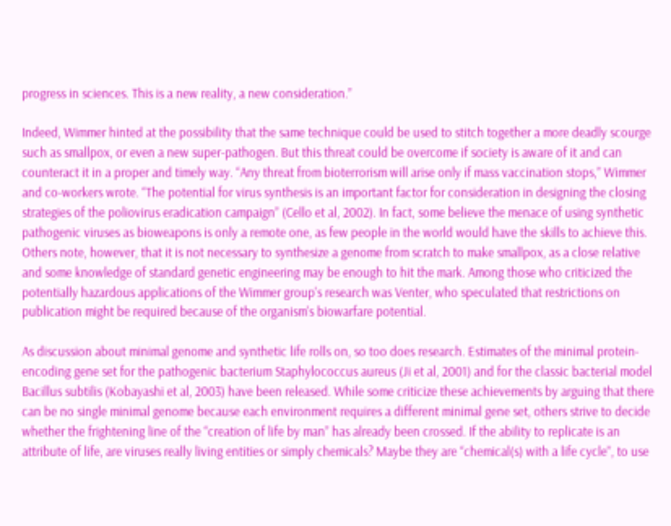progress in sciences. This is a new reality, a new consideration.”

Indeed, Wimmer hinted at the possibility that the same technique could be used to stitch together a more deadly scourge such as smallpox, or even a new super-pathogen. But this threat could be overcome if society is aware of it and can counteract it in a proper and timely way. “Any threat from bioterrorism will arise only if mass vaccination stops,” Wimmer and co-workers wrote. “The potential for virus synthesis is an important factor for consideration in designing the closing strategies of the poliovirus eradication campaign” (Cello et al, 2002). In fact, some believe the menace of using synthetic pathogenic viruses as bioweapons is only a remote one, as few people in the world would have the skills to achieve this. Others note, however, that it is not necessary to synthesize a genome from scratch to make smallpox, as a close relative and some knowledge of standard genetic engineering may be enough to hit the mark. Among those who criticized the potentially hazardous applications of the Wimmer group's research was Venter, who speculated that restrictions on publication might be required because of the organism's biowarfare potential.

As discussion about minimal genome and synthetic life rolls on, so too does research. Estimates of the minimal protein-encoding gene set for the pathogenic bacterium Staphylococcus aureus (Ji et al, 2001) and for the classic bacterial model Bacillus subtilis (Kobayashi et al, 2003) have been released. While some criticize these achievements by arguing that there can be no single minimal genome because each environment requires a different minimal gene set, others strive to decide whether the frightening line of the “creation of life by man” has already been crossed. If the ability to replicate is an attribute of life, are viruses really living entities or simply chemicals? Maybe they are “chemical(s) with a life cycle”, to use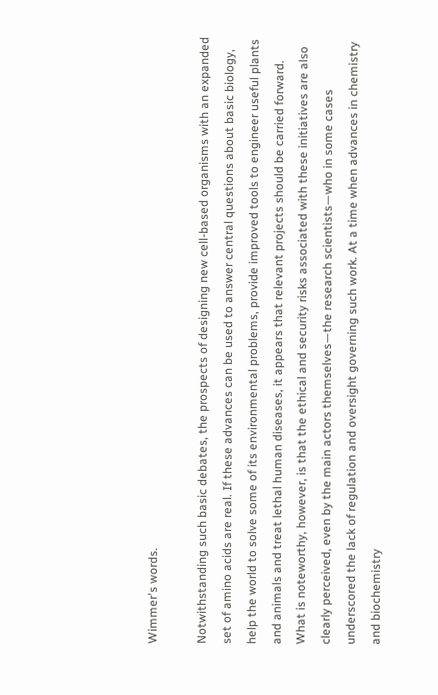Wimmer's words.

Notwithstanding such basic debates, the prospects of designing new cell-based organisms with an expanded set of amino acids are real. If these advances can be used to answer central questions about basic biology, help the world to solve some of its environmental problems, provide improved tools to engineer useful plants and animals and treat lethal human diseases, it appears that relevant projects should be carried forward. What is noteworthy, however, is that the ethical and security risks associated with these initiatives are also clearly perceived, even by the main actors themselves—the research scientists—who in some cases underscored the lack of regulation and oversight governing such work. At a time when advances in chemistry and biochemistry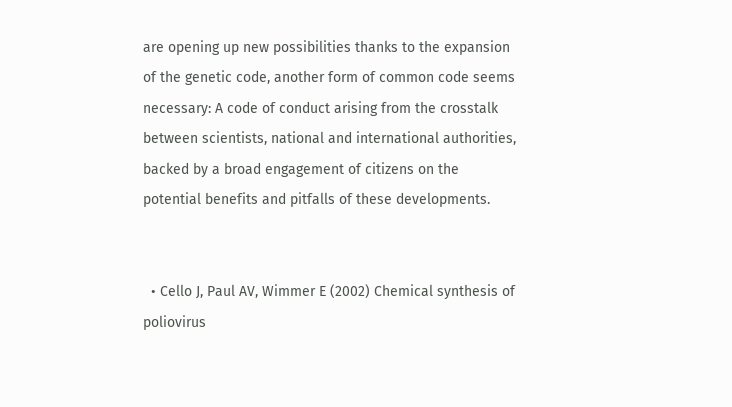are opening up new possibilities thanks to the expansion of the genetic code, another form of common code seems necessary: A code of conduct arising from the crosstalk between scientists, national and international authorities, backed by a broad engagement of citizens on the potential benefits and pitfalls of these developments.


  • Cello J, Paul AV, Wimmer E (2002) Chemical synthesis of poliovirus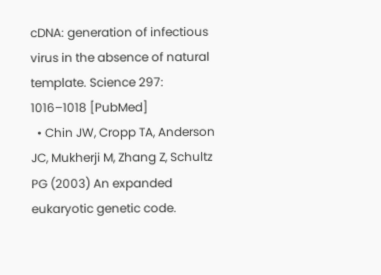cDNA: generation of infectious virus in the absence of natural template. Science 297: 1016–1018 [PubMed]
  • Chin JW, Cropp TA, Anderson JC, Mukherji M, Zhang Z, Schultz PG (2003) An expanded eukaryotic genetic code.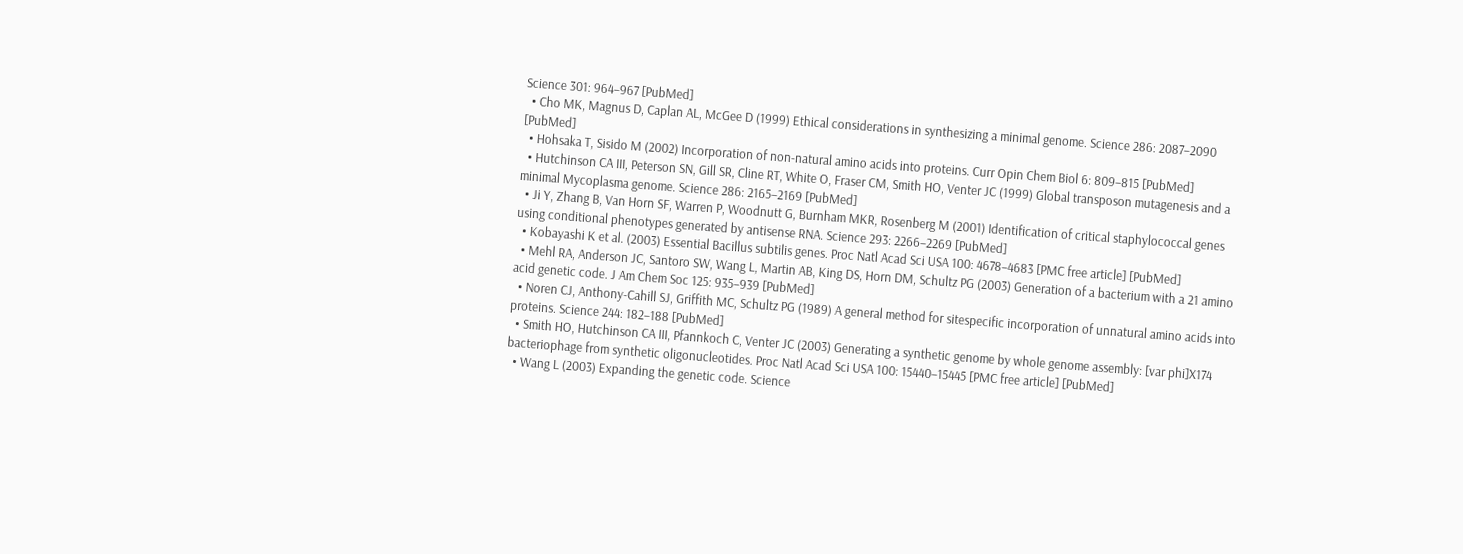Science 301: 964–967 [PubMed]
  • Cho MK, Magnus D, Caplan AL, McGee D (1999) Ethical considerations in synthesizing a minimal genome. Science 286: 2087–2090 [PubMed]
  • Hohsaka T, Sisido M (2002) Incorporation of non-natural amino acids into proteins. Curr Opin Chem Biol 6: 809–815 [PubMed]
  • Hutchinson CA III, Peterson SN, Gill SR, Cline RT, White O, Fraser CM, Smith HO, Venter JC (1999) Global transposon mutagenesis and a minimal Mycoplasma genome. Science 286: 2165–2169 [PubMed]
  • Ji Y, Zhang B, Van Horn SF, Warren P, Woodnutt G, Burnham MKR, Rosenberg M (2001) Identification of critical staphylococcal genes using conditional phenotypes generated by antisense RNA. Science 293: 2266–2269 [PubMed]
  • Kobayashi K et al. (2003) Essential Bacillus subtilis genes. Proc Natl Acad Sci USA 100: 4678–4683 [PMC free article] [PubMed]
  • Mehl RA, Anderson JC, Santoro SW, Wang L, Martin AB, King DS, Horn DM, Schultz PG (2003) Generation of a bacterium with a 21 amino acid genetic code. J Am Chem Soc 125: 935–939 [PubMed]
  • Noren CJ, Anthony-Cahill SJ, Griffith MC, Schultz PG (1989) A general method for sitespecific incorporation of unnatural amino acids into proteins. Science 244: 182–188 [PubMed]
  • Smith HO, Hutchinson CA III, Pfannkoch C, Venter JC (2003) Generating a synthetic genome by whole genome assembly: [var phi]X174 bacteriophage from synthetic oligonucleotides. Proc Natl Acad Sci USA 100: 15440–15445 [PMC free article] [PubMed]
  • Wang L (2003) Expanding the genetic code. Science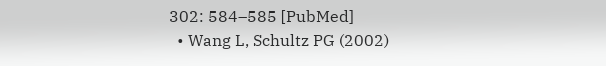302: 584–585 [PubMed]
  • Wang L, Schultz PG (2002)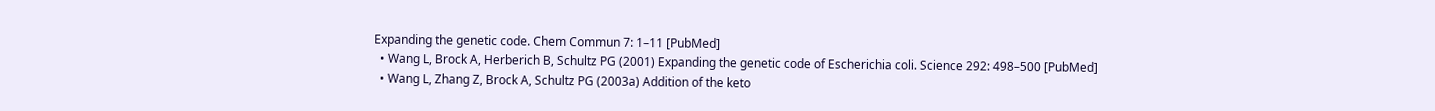Expanding the genetic code. Chem Commun 7: 1–11 [PubMed]
  • Wang L, Brock A, Herberich B, Schultz PG (2001) Expanding the genetic code of Escherichia coli. Science 292: 498–500 [PubMed]
  • Wang L, Zhang Z, Brock A, Schultz PG (2003a) Addition of the keto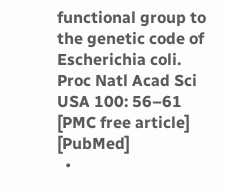functional group to the genetic code of Escherichia coli. Proc Natl Acad Sci USA 100: 56–61 [PMC free article] [PubMed]
  •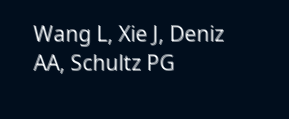Wang L, Xie J, Deniz AA, Schultz PG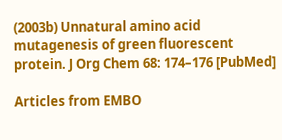(2003b) Unnatural amino acid mutagenesis of green fluorescent protein. J Org Chem 68: 174–176 [PubMed]

Articles from EMBO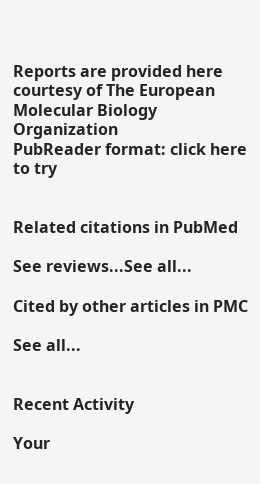Reports are provided here courtesy of The European Molecular Biology Organization
PubReader format: click here to try


Related citations in PubMed

See reviews...See all...

Cited by other articles in PMC

See all...


Recent Activity

Your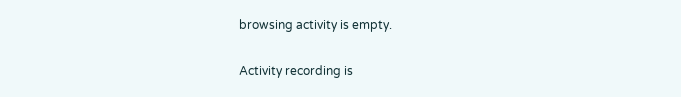browsing activity is empty.

Activity recording is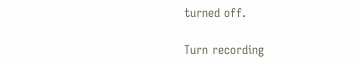turned off.

Turn recording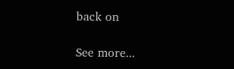back on

See more...